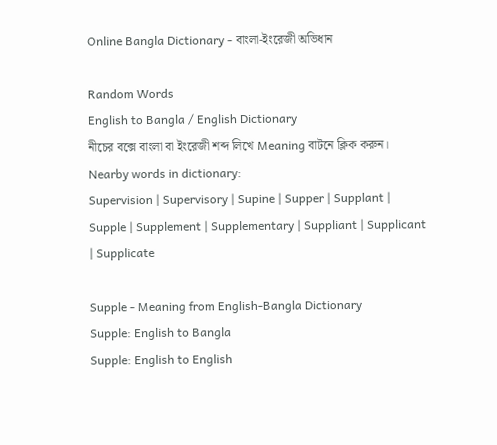Online Bangla Dictionary - বাংলা-ইংরেজী অভিধান

Random Words
English to Bangla / English Dictionary
নীচের বক্সে বাংলা বা ইংরেজী শব্দ লিখে Meaning বাটনে ক্লিক করুন।
Nearby words in dictionary:
Supervision | Supervisory | Supine | Supper | Supplant | Supple | Supplement | Supplementary | Suppliant | Supplicant | Supplicate

Supple - Meaning from English-Bangla Dictionary
Supple: English to Bangla
Supple: English to English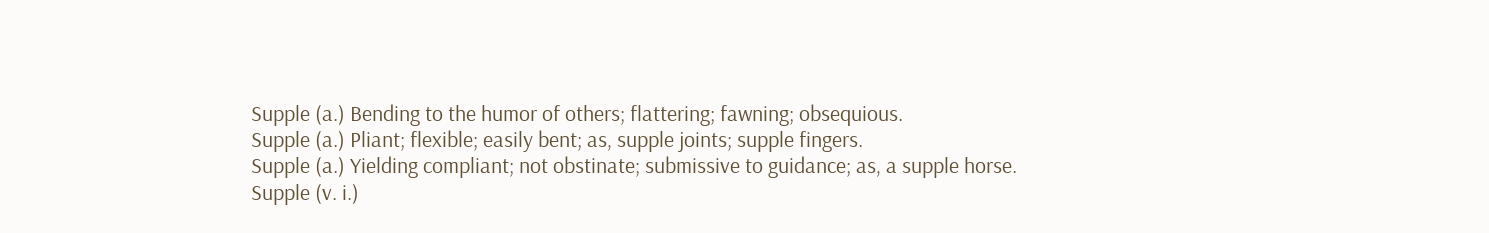Supple (a.) Bending to the humor of others; flattering; fawning; obsequious.
Supple (a.) Pliant; flexible; easily bent; as, supple joints; supple fingers.
Supple (a.) Yielding compliant; not obstinate; submissive to guidance; as, a supple horse.
Supple (v. i.)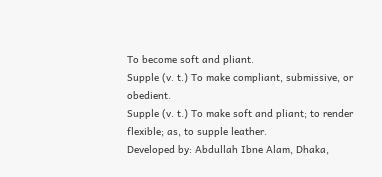To become soft and pliant.
Supple (v. t.) To make compliant, submissive, or obedient.
Supple (v. t.) To make soft and pliant; to render flexible; as, to supple leather.
Developed by: Abdullah Ibne Alam, Dhaka,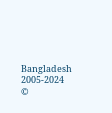Bangladesh
2005-2024 ©